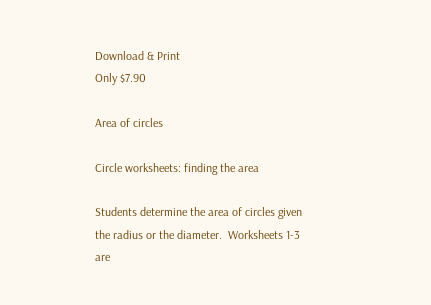Download & Print
Only $7.90

Area of circles

Circle worksheets: finding the area

Students determine the area of circles given the radius or the diameter.  Worksheets 1-3 are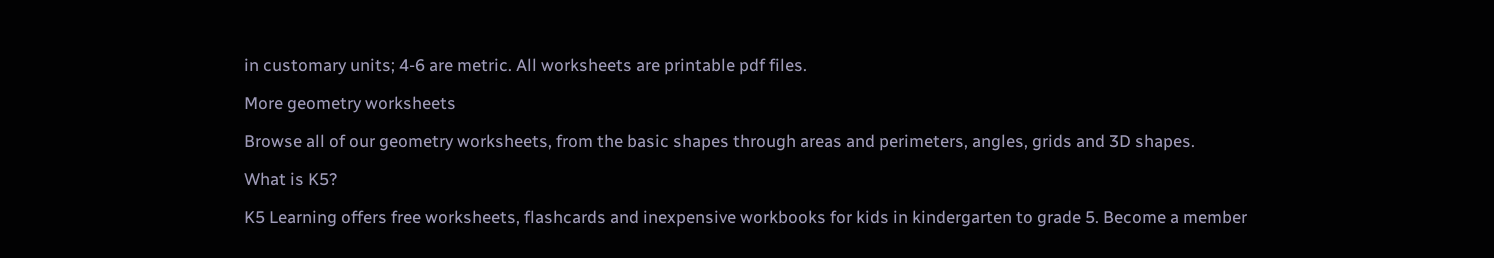in customary units; 4-6 are metric. All worksheets are printable pdf files.

More geometry worksheets

Browse all of our geometry worksheets, from the basic shapes through areas and perimeters, angles, grids and 3D shapes.

What is K5?

K5 Learning offers free worksheets, flashcards and inexpensive workbooks for kids in kindergarten to grade 5. Become a member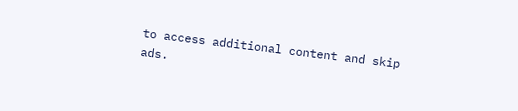to access additional content and skip ads.